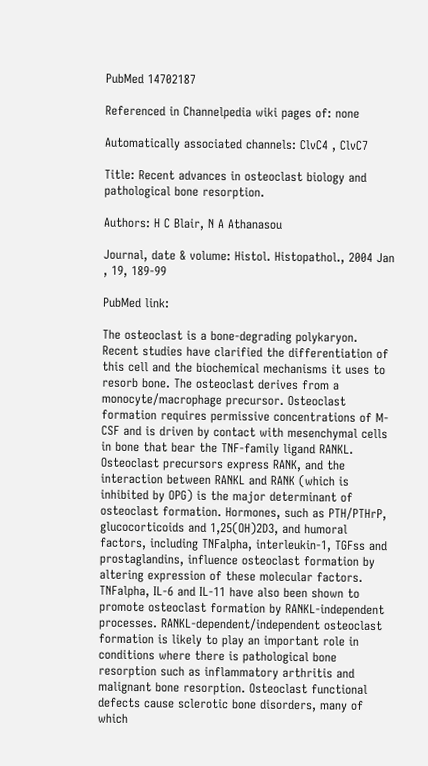PubMed 14702187

Referenced in Channelpedia wiki pages of: none

Automatically associated channels: ClvC4 , ClvC7

Title: Recent advances in osteoclast biology and pathological bone resorption.

Authors: H C Blair, N A Athanasou

Journal, date & volume: Histol. Histopathol., 2004 Jan , 19, 189-99

PubMed link:

The osteoclast is a bone-degrading polykaryon. Recent studies have clarified the differentiation of this cell and the biochemical mechanisms it uses to resorb bone. The osteoclast derives from a monocyte/macrophage precursor. Osteoclast formation requires permissive concentrations of M-CSF and is driven by contact with mesenchymal cells in bone that bear the TNF-family ligand RANKL. Osteoclast precursors express RANK, and the interaction between RANKL and RANK (which is inhibited by OPG) is the major determinant of osteoclast formation. Hormones, such as PTH/PTHrP, glucocorticoids and 1,25(OH)2D3, and humoral factors, including TNFalpha, interleukin-1, TGFss and prostaglandins, influence osteoclast formation by altering expression of these molecular factors. TNFalpha, IL-6 and IL-11 have also been shown to promote osteoclast formation by RANKL-independent processes. RANKL-dependent/independent osteoclast formation is likely to play an important role in conditions where there is pathological bone resorption such as inflammatory arthritis and malignant bone resorption. Osteoclast functional defects cause sclerotic bone disorders, many of which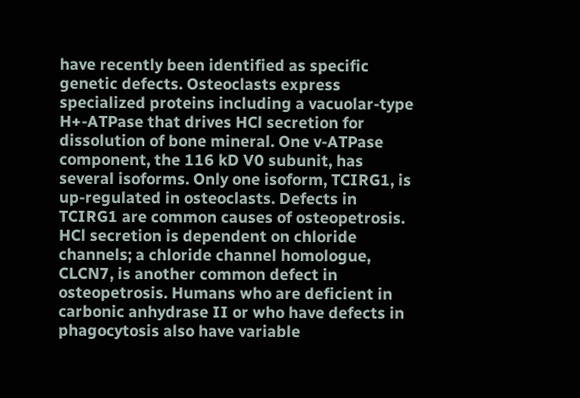have recently been identified as specific genetic defects. Osteoclasts express specialized proteins including a vacuolar-type H+-ATPase that drives HCl secretion for dissolution of bone mineral. One v-ATPase component, the 116 kD V0 subunit, has several isoforms. Only one isoform, TCIRG1, is up-regulated in osteoclasts. Defects in TCIRG1 are common causes of osteopetrosis. HCl secretion is dependent on chloride channels; a chloride channel homologue, CLCN7, is another common defect in osteopetrosis. Humans who are deficient in carbonic anhydrase II or who have defects in phagocytosis also have variable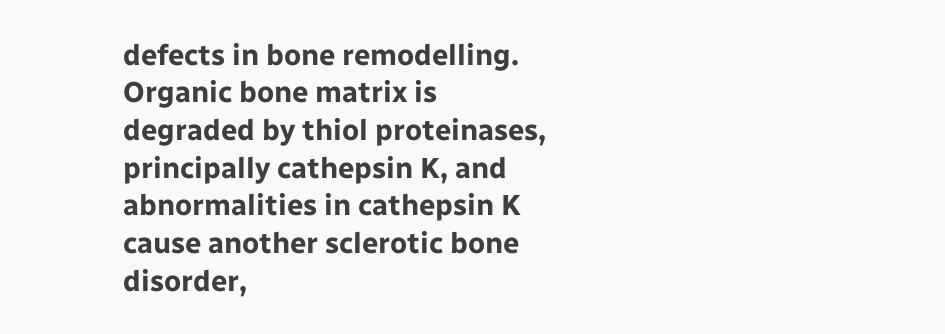defects in bone remodelling. Organic bone matrix is degraded by thiol proteinases, principally cathepsin K, and abnormalities in cathepsin K cause another sclerotic bone disorder,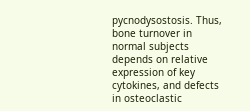pycnodysostosis. Thus, bone turnover in normal subjects depends on relative expression of key cytokines, and defects in osteoclastic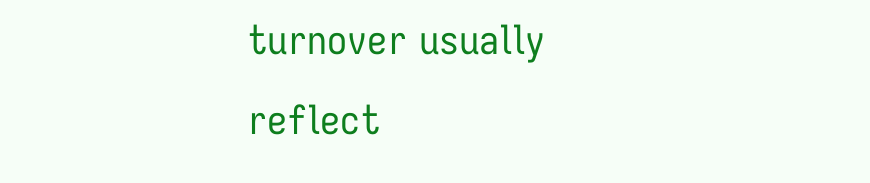turnover usually reflect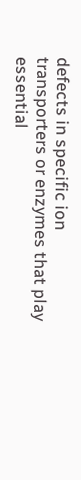defects in specific ion transporters or enzymes that play essential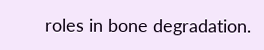roles in bone degradation.